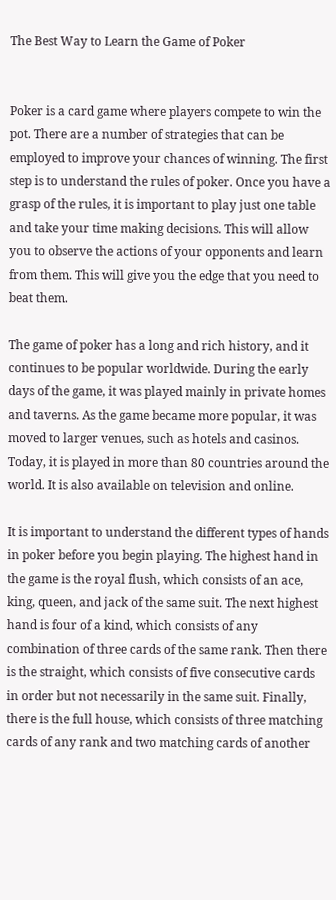The Best Way to Learn the Game of Poker


Poker is a card game where players compete to win the pot. There are a number of strategies that can be employed to improve your chances of winning. The first step is to understand the rules of poker. Once you have a grasp of the rules, it is important to play just one table and take your time making decisions. This will allow you to observe the actions of your opponents and learn from them. This will give you the edge that you need to beat them.

The game of poker has a long and rich history, and it continues to be popular worldwide. During the early days of the game, it was played mainly in private homes and taverns. As the game became more popular, it was moved to larger venues, such as hotels and casinos. Today, it is played in more than 80 countries around the world. It is also available on television and online.

It is important to understand the different types of hands in poker before you begin playing. The highest hand in the game is the royal flush, which consists of an ace, king, queen, and jack of the same suit. The next highest hand is four of a kind, which consists of any combination of three cards of the same rank. Then there is the straight, which consists of five consecutive cards in order but not necessarily in the same suit. Finally, there is the full house, which consists of three matching cards of any rank and two matching cards of another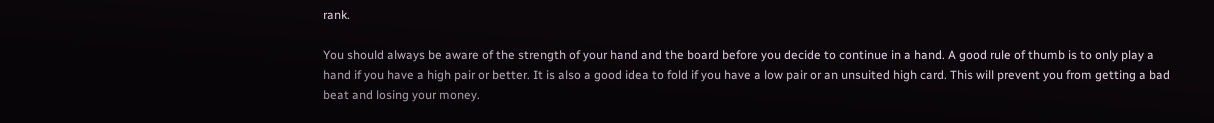rank.

You should always be aware of the strength of your hand and the board before you decide to continue in a hand. A good rule of thumb is to only play a hand if you have a high pair or better. It is also a good idea to fold if you have a low pair or an unsuited high card. This will prevent you from getting a bad beat and losing your money.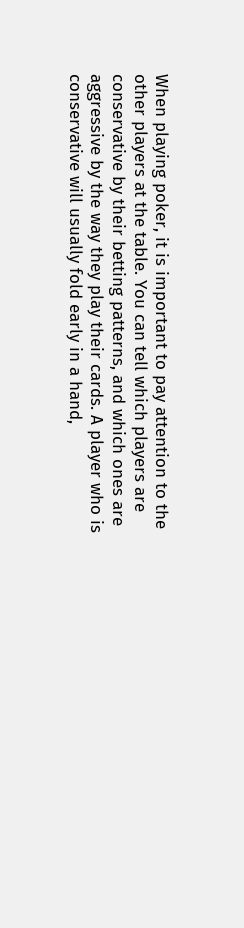When playing poker, it is important to pay attention to the other players at the table. You can tell which players are conservative by their betting patterns, and which ones are aggressive by the way they play their cards. A player who is conservative will usually fold early in a hand,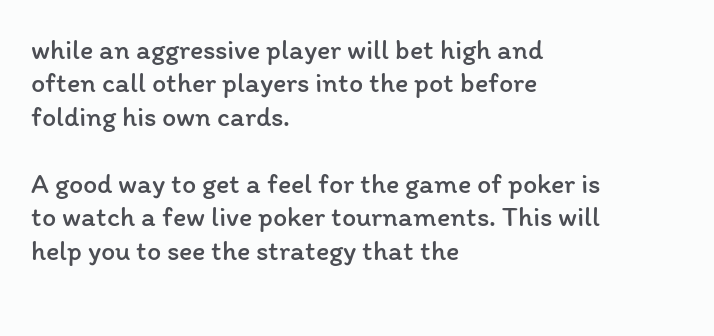while an aggressive player will bet high and often call other players into the pot before folding his own cards.

A good way to get a feel for the game of poker is to watch a few live poker tournaments. This will help you to see the strategy that the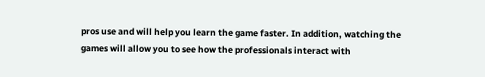pros use and will help you learn the game faster. In addition, watching the games will allow you to see how the professionals interact with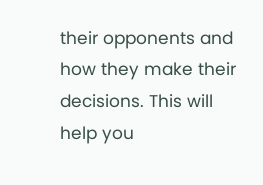their opponents and how they make their decisions. This will help you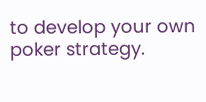to develop your own poker strategy.